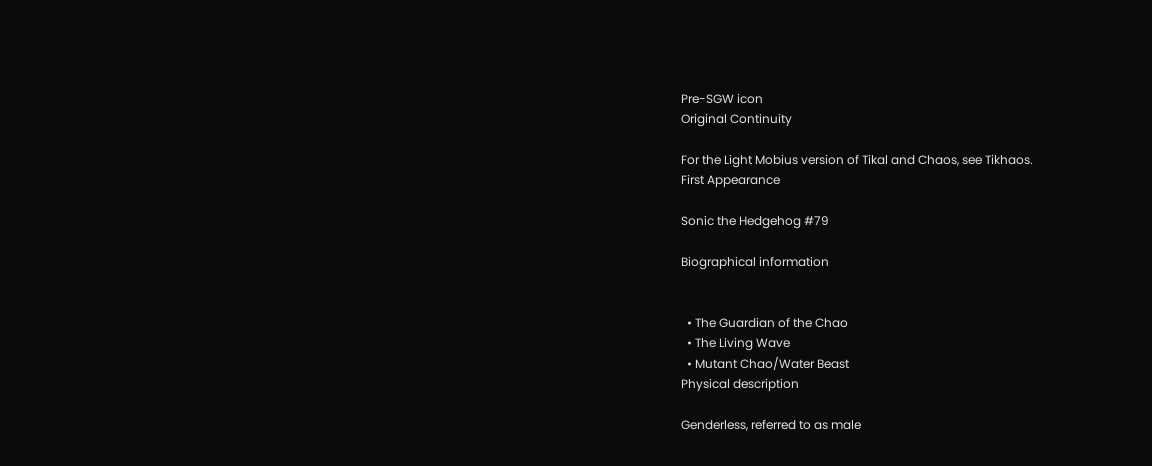Pre-SGW icon
Original Continuity

For the Light Mobius version of Tikal and Chaos, see Tikhaos.
First Appearance

Sonic the Hedgehog #79

Biographical information


  • The Guardian of the Chao
  • The Living Wave
  • Mutant Chao/Water Beast
Physical description

Genderless, referred to as male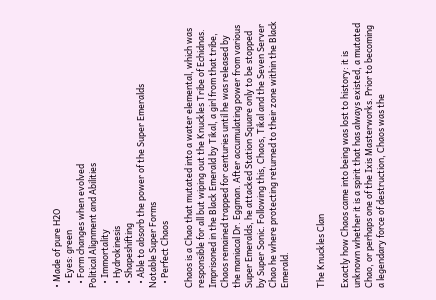• Made of pure H2O
  • Eyes: green
  • Form changes when evolved
Political Alignment and Abilities
  • Immortality
  • Hydrokinesis
  • Shapeshifting
  • Able to absorb the power of the Super Emeralds
Notable Super Forms
  • Perfect Chaos

Chaos is a Chao that mutated into a water elemental, which was responsible for all but wiping out the Knuckles Tribe of Echidnas. Imprisoned in the Black Emerald by Tikal, a girl from that tribe, Chaos remained trapped for centuries until he was released by the maniacal Dr. Eggman. After accumulating power from various Super Emeralds, he attacked Station Square only to be stopped by Super Sonic. Following this, Chaos, Tikal and the Seven Server Chao he where protecting returned to their zone within the Black Emerald.


The Knuckles Clan

Exactly how Chaos came into being was lost to history: it is unknown whether it is a spirit that has always existed, a mutated Chao, or perhaps one of the Ixis Masterworks. Prior to becoming a legendary force of destruction, Chaos was the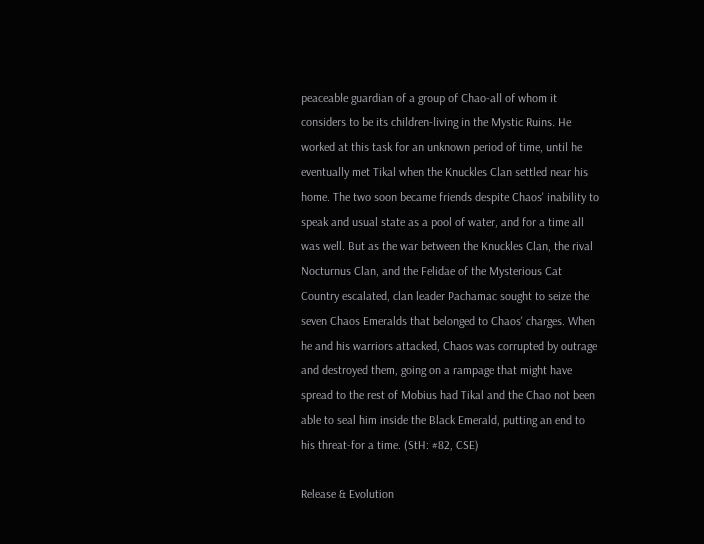peaceable guardian of a group of Chao-all of whom it considers to be its children-living in the Mystic Ruins. He worked at this task for an unknown period of time, until he eventually met Tikal when the Knuckles Clan settled near his home. The two soon became friends despite Chaos' inability to speak and usual state as a pool of water, and for a time all was well. But as the war between the Knuckles Clan, the rival Nocturnus Clan, and the Felidae of the Mysterious Cat Country escalated, clan leader Pachamac sought to seize the seven Chaos Emeralds that belonged to Chaos' charges. When he and his warriors attacked, Chaos was corrupted by outrage and destroyed them, going on a rampage that might have spread to the rest of Mobius had Tikal and the Chao not been able to seal him inside the Black Emerald, putting an end to his threat-for a time. (StH: #82, CSE)

Release & Evolution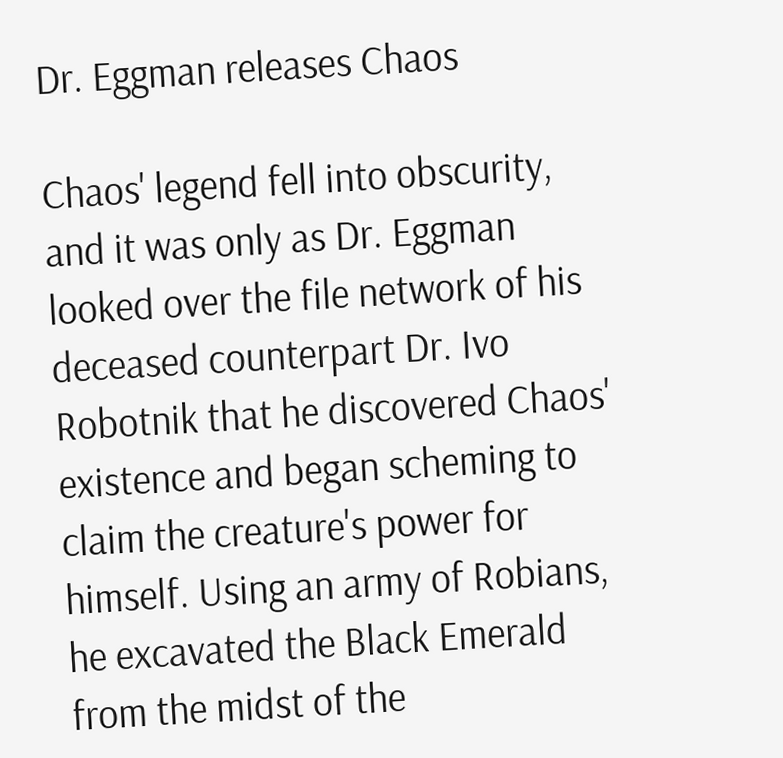Dr. Eggman releases Chaos

Chaos' legend fell into obscurity, and it was only as Dr. Eggman looked over the file network of his deceased counterpart Dr. Ivo Robotnik that he discovered Chaos' existence and began scheming to claim the creature's power for himself. Using an army of Robians, he excavated the Black Emerald from the midst of the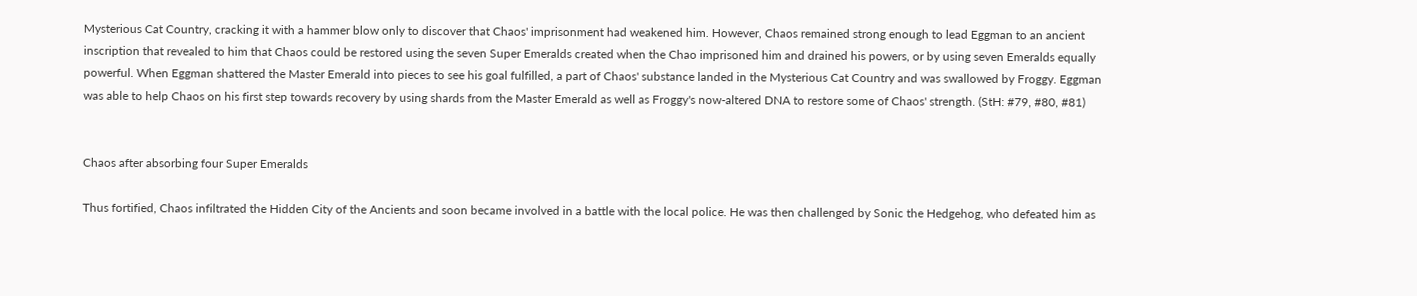Mysterious Cat Country, cracking it with a hammer blow only to discover that Chaos' imprisonment had weakened him. However, Chaos remained strong enough to lead Eggman to an ancient inscription that revealed to him that Chaos could be restored using the seven Super Emeralds created when the Chao imprisoned him and drained his powers, or by using seven Emeralds equally powerful. When Eggman shattered the Master Emerald into pieces to see his goal fulfilled, a part of Chaos' substance landed in the Mysterious Cat Country and was swallowed by Froggy. Eggman was able to help Chaos on his first step towards recovery by using shards from the Master Emerald as well as Froggy's now-altered DNA to restore some of Chaos' strength. (StH: #79, #80, #81)


Chaos after absorbing four Super Emeralds

Thus fortified, Chaos infiltrated the Hidden City of the Ancients and soon became involved in a battle with the local police. He was then challenged by Sonic the Hedgehog, who defeated him as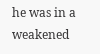he was in a weakened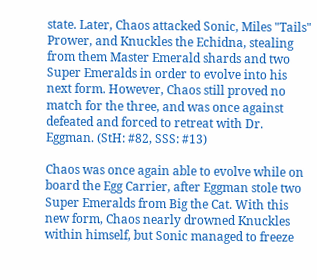state. Later, Chaos attacked Sonic, Miles "Tails" Prower, and Knuckles the Echidna, stealing from them Master Emerald shards and two Super Emeralds in order to evolve into his next form. However, Chaos still proved no match for the three, and was once against defeated and forced to retreat with Dr. Eggman. (StH: #82, SSS: #13)

Chaos was once again able to evolve while on board the Egg Carrier, after Eggman stole two Super Emeralds from Big the Cat. With this new form, Chaos nearly drowned Knuckles within himself, but Sonic managed to freeze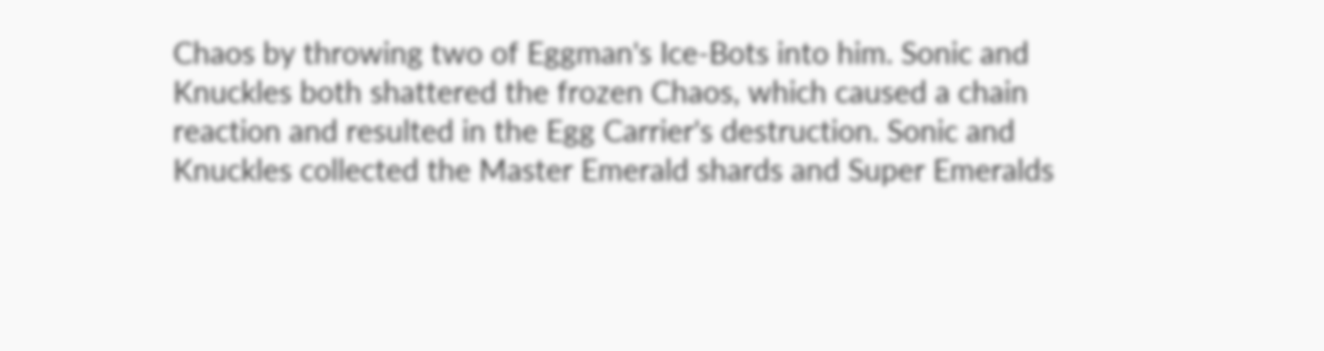Chaos by throwing two of Eggman's Ice-Bots into him. Sonic and Knuckles both shattered the frozen Chaos, which caused a chain reaction and resulted in the Egg Carrier's destruction. Sonic and Knuckles collected the Master Emerald shards and Super Emeralds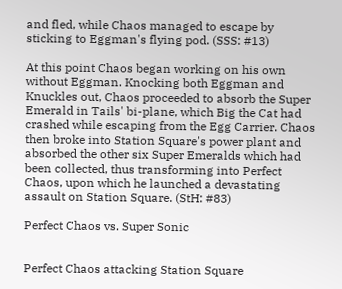and fled, while Chaos managed to escape by sticking to Eggman's flying pod. (SSS: #13)

At this point Chaos began working on his own without Eggman. Knocking both Eggman and Knuckles out, Chaos proceeded to absorb the Super Emerald in Tails' bi-plane, which Big the Cat had crashed while escaping from the Egg Carrier. Chaos then broke into Station Square's power plant and absorbed the other six Super Emeralds which had been collected, thus transforming into Perfect Chaos, upon which he launched a devastating assault on Station Square. (StH: #83)

Perfect Chaos vs. Super Sonic


Perfect Chaos attacking Station Square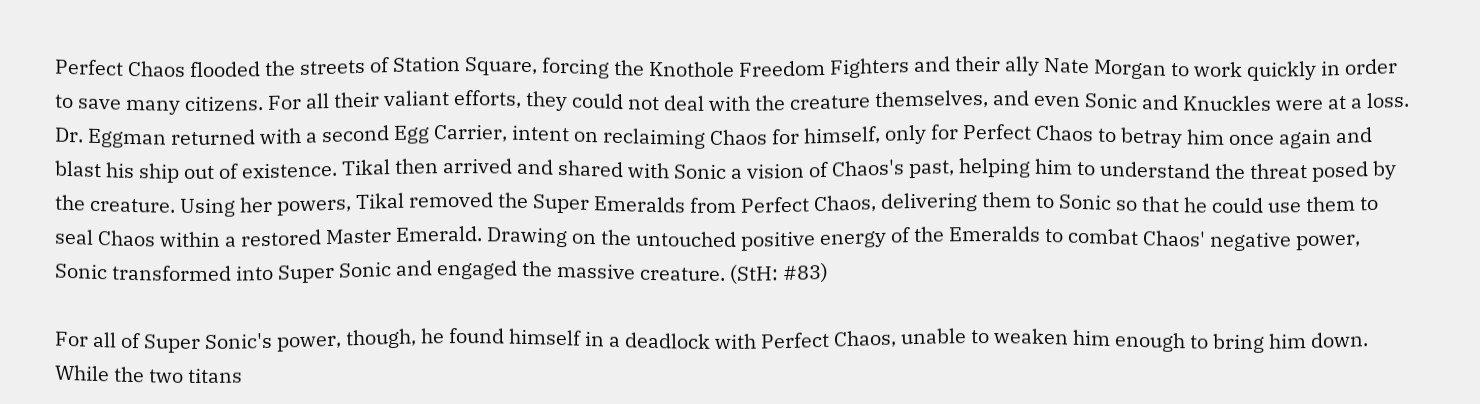Perfect Chaos flooded the streets of Station Square, forcing the Knothole Freedom Fighters and their ally Nate Morgan to work quickly in order to save many citizens. For all their valiant efforts, they could not deal with the creature themselves, and even Sonic and Knuckles were at a loss. Dr. Eggman returned with a second Egg Carrier, intent on reclaiming Chaos for himself, only for Perfect Chaos to betray him once again and blast his ship out of existence. Tikal then arrived and shared with Sonic a vision of Chaos's past, helping him to understand the threat posed by the creature. Using her powers, Tikal removed the Super Emeralds from Perfect Chaos, delivering them to Sonic so that he could use them to seal Chaos within a restored Master Emerald. Drawing on the untouched positive energy of the Emeralds to combat Chaos' negative power, Sonic transformed into Super Sonic and engaged the massive creature. (StH: #83)

For all of Super Sonic's power, though, he found himself in a deadlock with Perfect Chaos, unable to weaken him enough to bring him down. While the two titans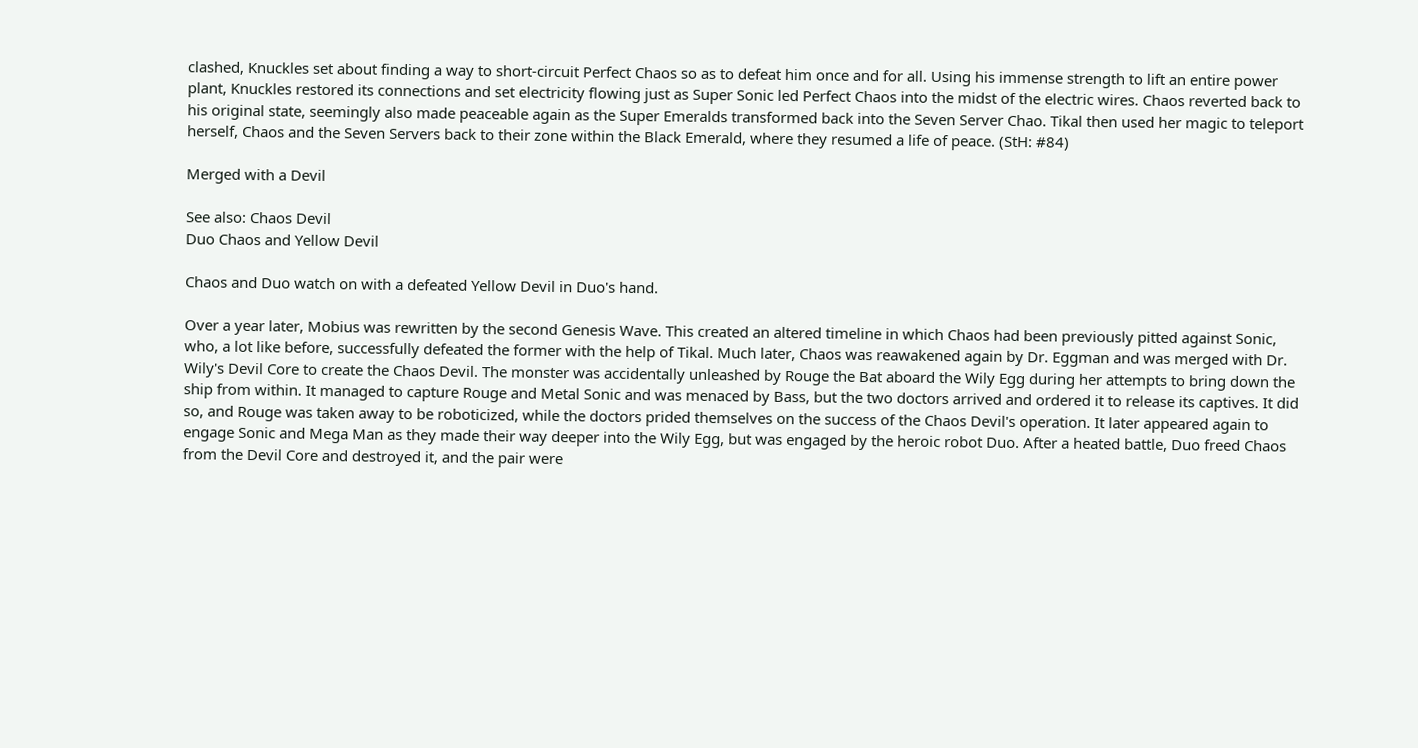clashed, Knuckles set about finding a way to short-circuit Perfect Chaos so as to defeat him once and for all. Using his immense strength to lift an entire power plant, Knuckles restored its connections and set electricity flowing just as Super Sonic led Perfect Chaos into the midst of the electric wires. Chaos reverted back to his original state, seemingly also made peaceable again as the Super Emeralds transformed back into the Seven Server Chao. Tikal then used her magic to teleport herself, Chaos and the Seven Servers back to their zone within the Black Emerald, where they resumed a life of peace. (StH: #84)

Merged with a Devil

See also: Chaos Devil
Duo Chaos and Yellow Devil

Chaos and Duo watch on with a defeated Yellow Devil in Duo's hand.

Over a year later, Mobius was rewritten by the second Genesis Wave. This created an altered timeline in which Chaos had been previously pitted against Sonic, who, a lot like before, successfully defeated the former with the help of Tikal. Much later, Chaos was reawakened again by Dr. Eggman and was merged with Dr. Wily's Devil Core to create the Chaos Devil. The monster was accidentally unleashed by Rouge the Bat aboard the Wily Egg during her attempts to bring down the ship from within. It managed to capture Rouge and Metal Sonic and was menaced by Bass, but the two doctors arrived and ordered it to release its captives. It did so, and Rouge was taken away to be roboticized, while the doctors prided themselves on the success of the Chaos Devil's operation. It later appeared again to engage Sonic and Mega Man as they made their way deeper into the Wily Egg, but was engaged by the heroic robot Duo. After a heated battle, Duo freed Chaos from the Devil Core and destroyed it, and the pair were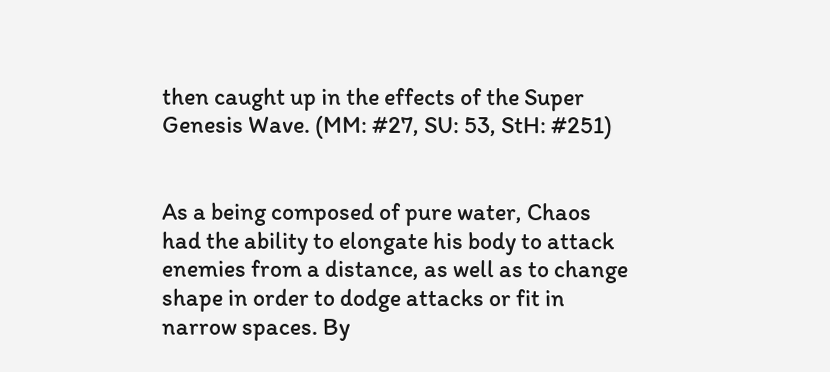then caught up in the effects of the Super Genesis Wave. (MM: #27, SU: 53, StH: #251)


As a being composed of pure water, Chaos had the ability to elongate his body to attack enemies from a distance, as well as to change shape in order to dodge attacks or fit in narrow spaces. By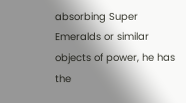absorbing Super Emeralds or similar objects of power, he has the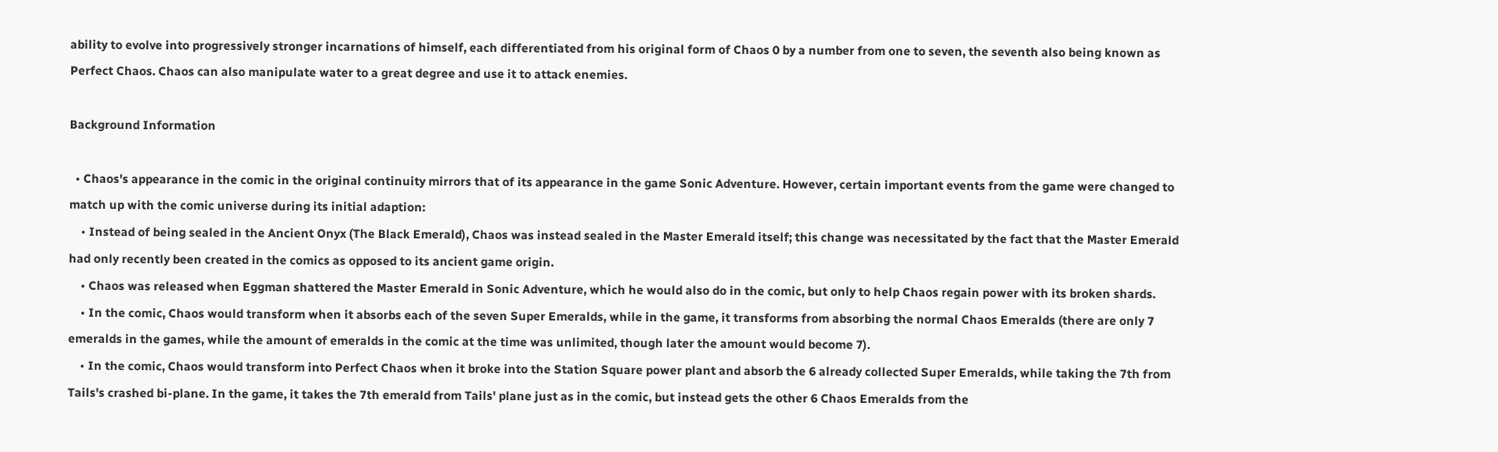ability to evolve into progressively stronger incarnations of himself, each differentiated from his original form of Chaos 0 by a number from one to seven, the seventh also being known as Perfect Chaos. Chaos can also manipulate water to a great degree and use it to attack enemies.

Background Information

  • Chaos's appearance in the comic in the original continuity mirrors that of its appearance in the game Sonic Adventure. However, certain important events from the game were changed to match up with the comic universe during its initial adaption:
    • Instead of being sealed in the Ancient Onyx (The Black Emerald), Chaos was instead sealed in the Master Emerald itself; this change was necessitated by the fact that the Master Emerald had only recently been created in the comics as opposed to its ancient game origin.
    • Chaos was released when Eggman shattered the Master Emerald in Sonic Adventure, which he would also do in the comic, but only to help Chaos regain power with its broken shards.
    • In the comic, Chaos would transform when it absorbs each of the seven Super Emeralds, while in the game, it transforms from absorbing the normal Chaos Emeralds (there are only 7 emeralds in the games, while the amount of emeralds in the comic at the time was unlimited, though later the amount would become 7).
    • In the comic, Chaos would transform into Perfect Chaos when it broke into the Station Square power plant and absorb the 6 already collected Super Emeralds, while taking the 7th from Tails's crashed bi-plane. In the game, it takes the 7th emerald from Tails' plane just as in the comic, but instead gets the other 6 Chaos Emeralds from the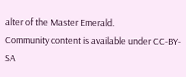alter of the Master Emerald.
Community content is available under CC-BY-SA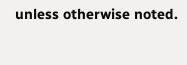unless otherwise noted.